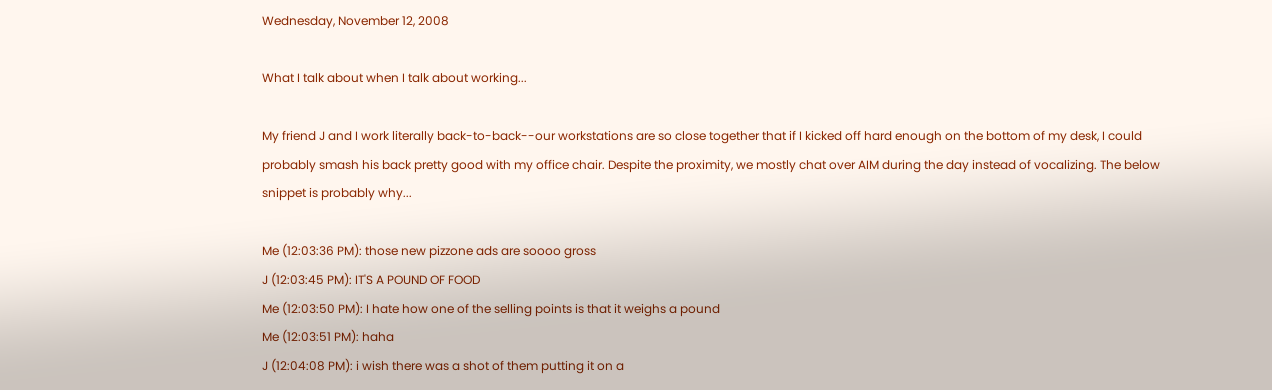Wednesday, November 12, 2008

What I talk about when I talk about working...

My friend J and I work literally back-to-back--our workstations are so close together that if I kicked off hard enough on the bottom of my desk, I could probably smash his back pretty good with my office chair. Despite the proximity, we mostly chat over AIM during the day instead of vocalizing. The below snippet is probably why...

Me (12:03:36 PM): those new pizzone ads are soooo gross
J (12:03:45 PM): IT'S A POUND OF FOOD
Me (12:03:50 PM): I hate how one of the selling points is that it weighs a pound
Me (12:03:51 PM): haha
J (12:04:08 PM): i wish there was a shot of them putting it on a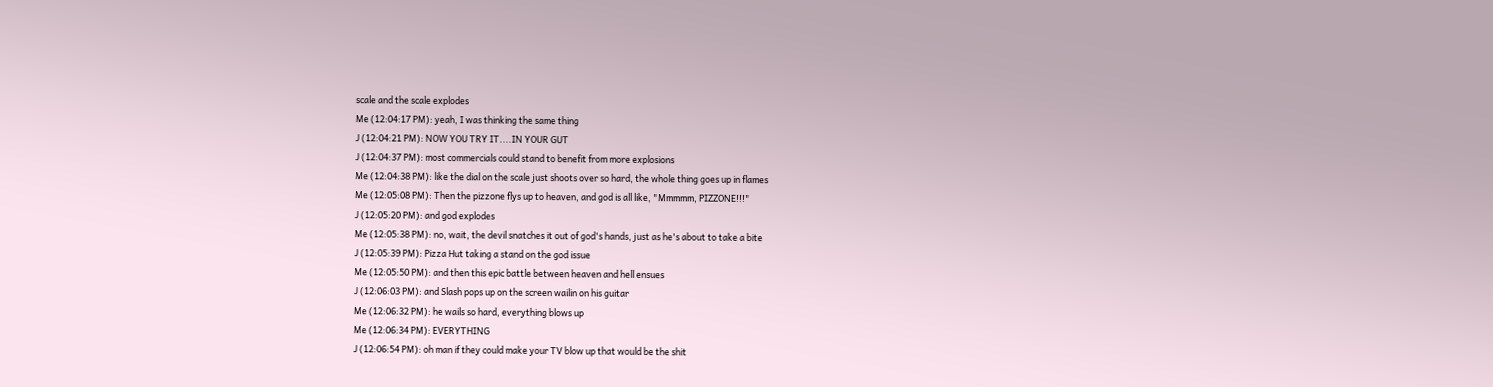scale and the scale explodes
Me (12:04:17 PM): yeah, I was thinking the same thing
J (12:04:21 PM): NOW YOU TRY IT....IN YOUR GUT
J (12:04:37 PM): most commercials could stand to benefit from more explosions
Me (12:04:38 PM): like the dial on the scale just shoots over so hard, the whole thing goes up in flames
Me (12:05:08 PM): Then the pizzone flys up to heaven, and god is all like, "Mmmmm, PIZZONE!!!"
J (12:05:20 PM): and god explodes
Me (12:05:38 PM): no, wait, the devil snatches it out of god's hands, just as he's about to take a bite
J (12:05:39 PM): Pizza Hut taking a stand on the god issue
Me (12:05:50 PM): and then this epic battle between heaven and hell ensues
J (12:06:03 PM): and Slash pops up on the screen wailin on his guitar
Me (12:06:32 PM): he wails so hard, everything blows up
Me (12:06:34 PM): EVERYTHING
J (12:06:54 PM): oh man if they could make your TV blow up that would be the shit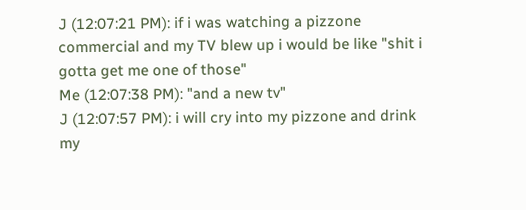J (12:07:21 PM): if i was watching a pizzone commercial and my TV blew up i would be like "shit i gotta get me one of those"
Me (12:07:38 PM): "and a new tv"
J (12:07:57 PM): i will cry into my pizzone and drink my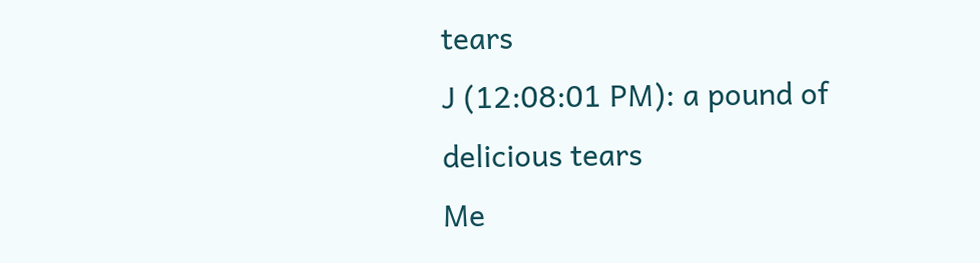tears
J (12:08:01 PM): a pound of delicious tears
Me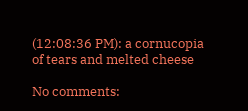(12:08:36 PM): a cornucopia of tears and melted cheese

No comments: